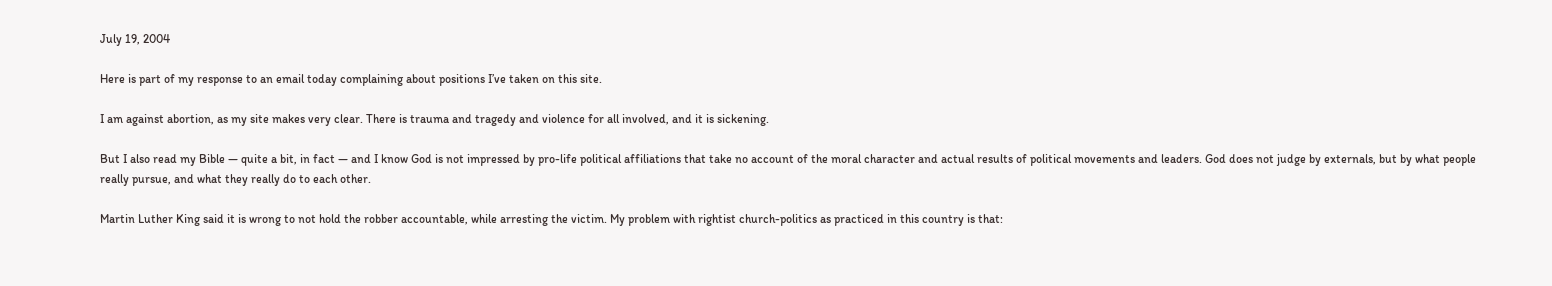July 19, 2004

Here is part of my response to an email today complaining about positions I’ve taken on this site.

I am against abortion, as my site makes very clear. There is trauma and tragedy and violence for all involved, and it is sickening.

But I also read my Bible — quite a bit, in fact — and I know God is not impressed by pro-life political affiliations that take no account of the moral character and actual results of political movements and leaders. God does not judge by externals, but by what people really pursue, and what they really do to each other.

Martin Luther King said it is wrong to not hold the robber accountable, while arresting the victim. My problem with rightist church-politics as practiced in this country is that: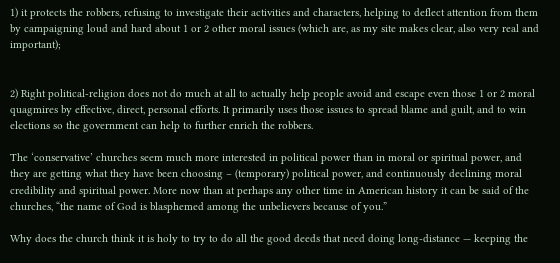1) it protects the robbers, refusing to investigate their activities and characters, helping to deflect attention from them by campaigning loud and hard about 1 or 2 other moral issues (which are, as my site makes clear, also very real and important);


2) Right political-religion does not do much at all to actually help people avoid and escape even those 1 or 2 moral quagmires by effective, direct, personal efforts. It primarily uses those issues to spread blame and guilt, and to win elections so the government can help to further enrich the robbers.

The ‘conservative’ churches seem much more interested in political power than in moral or spiritual power, and they are getting what they have been choosing – (temporary) political power, and continuously declining moral credibility and spiritual power. More now than at perhaps any other time in American history it can be said of the churches, “the name of God is blasphemed among the unbelievers because of you.”

Why does the church think it is holy to try to do all the good deeds that need doing long-distance — keeping the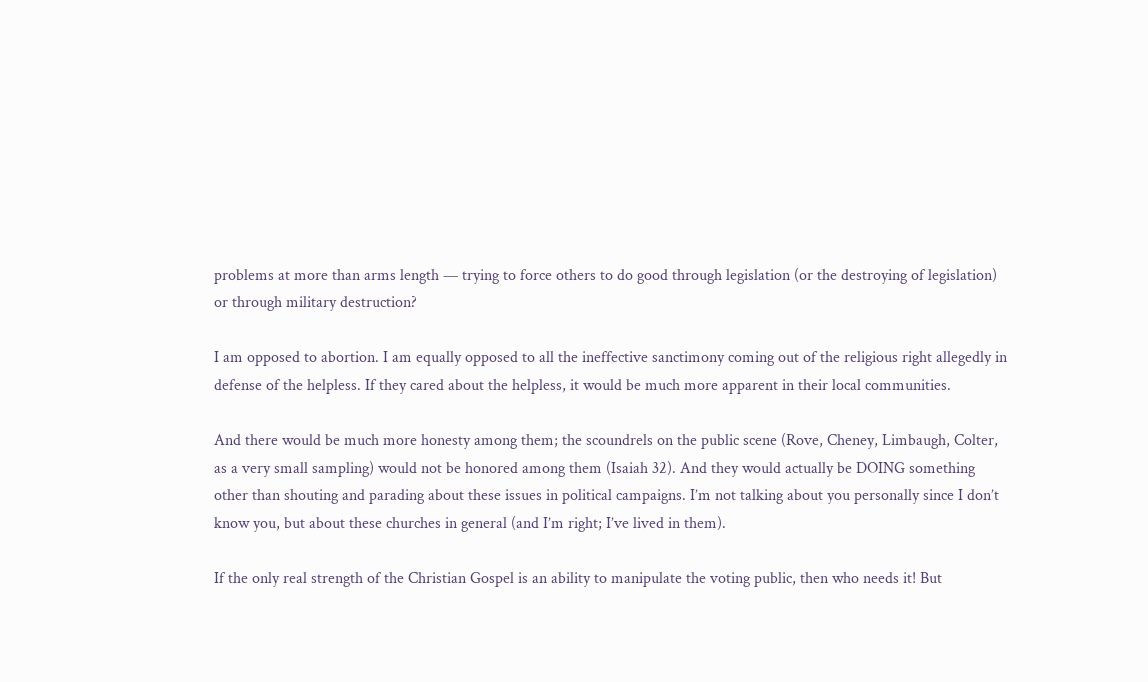problems at more than arms length — trying to force others to do good through legislation (or the destroying of legislation) or through military destruction?

I am opposed to abortion. I am equally opposed to all the ineffective sanctimony coming out of the religious right allegedly in defense of the helpless. If they cared about the helpless, it would be much more apparent in their local communities.

And there would be much more honesty among them; the scoundrels on the public scene (Rove, Cheney, Limbaugh, Colter, as a very small sampling) would not be honored among them (Isaiah 32). And they would actually be DOING something other than shouting and parading about these issues in political campaigns. I’m not talking about you personally since I don’t know you, but about these churches in general (and I’m right; I’ve lived in them).

If the only real strength of the Christian Gospel is an ability to manipulate the voting public, then who needs it! But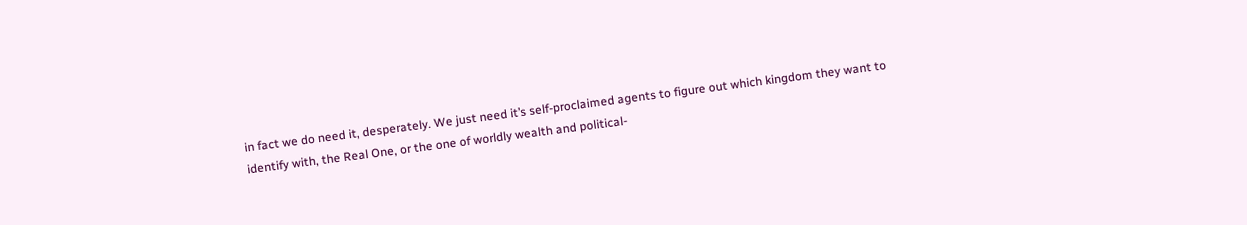in fact we do need it, desperately. We just need it’s self-proclaimed agents to figure out which kingdom they want to identify with, the Real One, or the one of worldly wealth and political-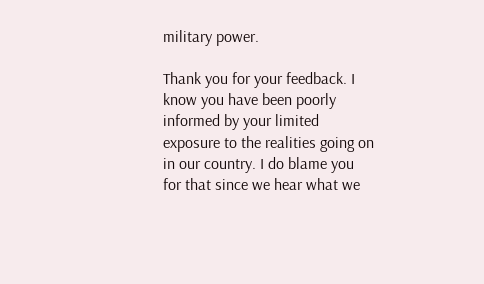military power.

Thank you for your feedback. I know you have been poorly informed by your limited exposure to the realities going on in our country. I do blame you for that since we hear what we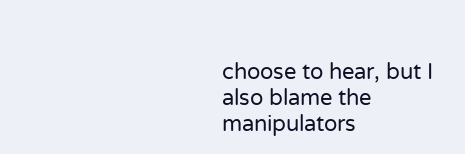choose to hear, but I also blame the manipulators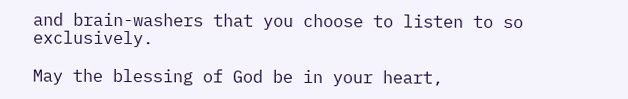and brain-washers that you choose to listen to so exclusively.

May the blessing of God be in your heart,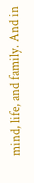mind, life, and family. And in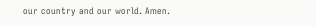our country and our world. Amen.